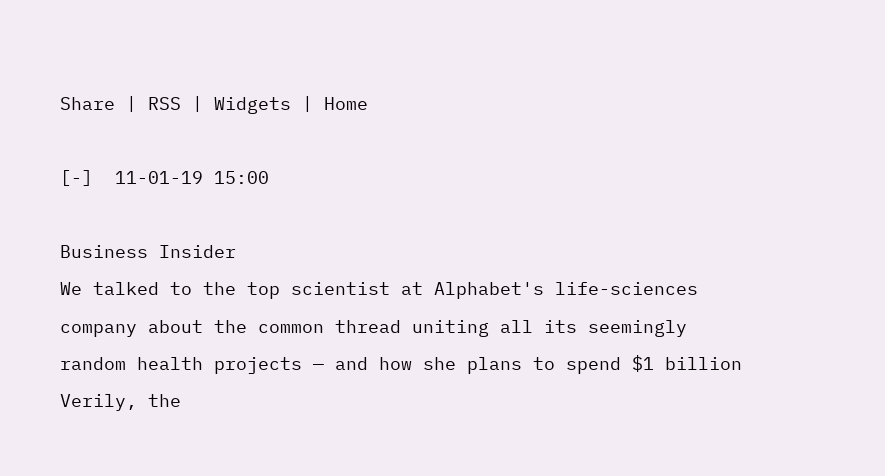Share | RSS | Widgets | Home

[-]  11-01-19 15:00

Business Insider
We talked to the top scientist at Alphabet's life-sciences company about the common thread uniting all its seemingly random health projects — and how she plans to spend $1 billion
Verily, the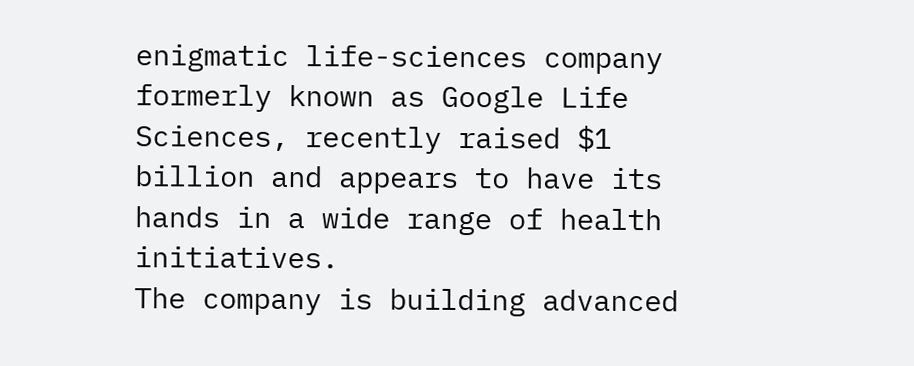enigmatic life-sciences company formerly known as Google Life Sciences, recently raised $1 billion and appears to have its hands in a wide range of health initiatives.
The company is building advanced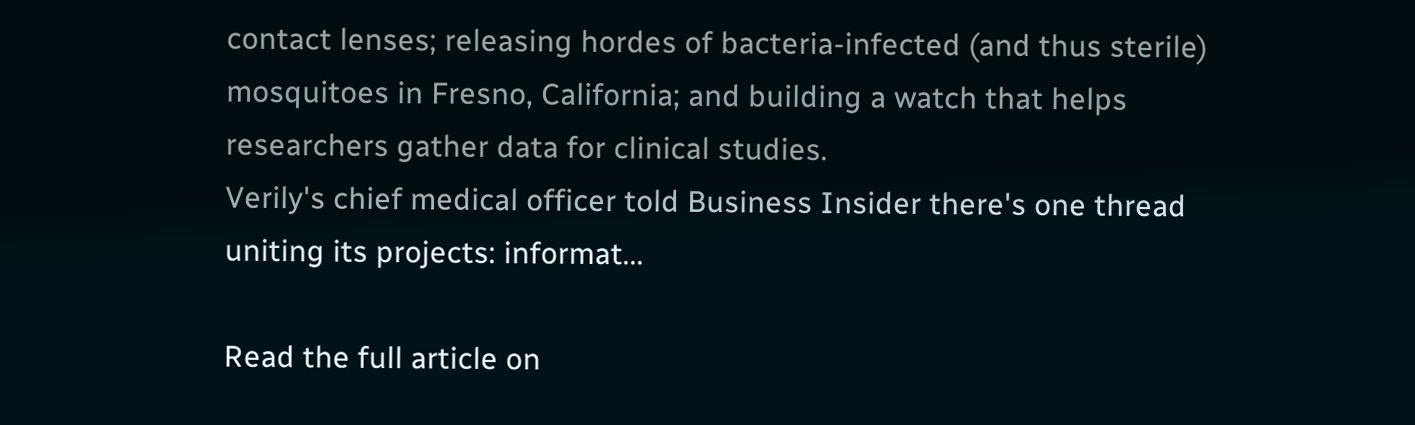contact lenses; releasing hordes of bacteria-infected (and thus sterile) mosquitoes in Fresno, California; and building a watch that helps researchers gather data for clinical studies.
Verily's chief medical officer told Business Insider there's one thread uniting its projects: informat...

Read the full article on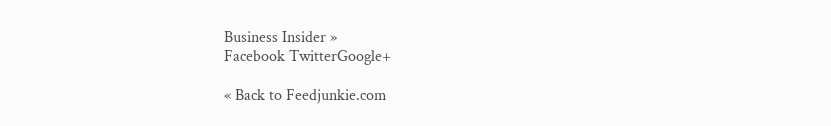Business Insider »
Facebook TwitterGoogle+

« Back to Feedjunkie.com